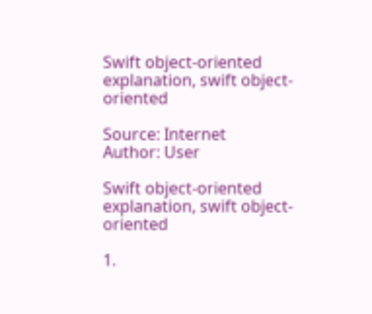Swift object-oriented explanation, swift object-oriented

Source: Internet
Author: User

Swift object-oriented explanation, swift object-oriented

1.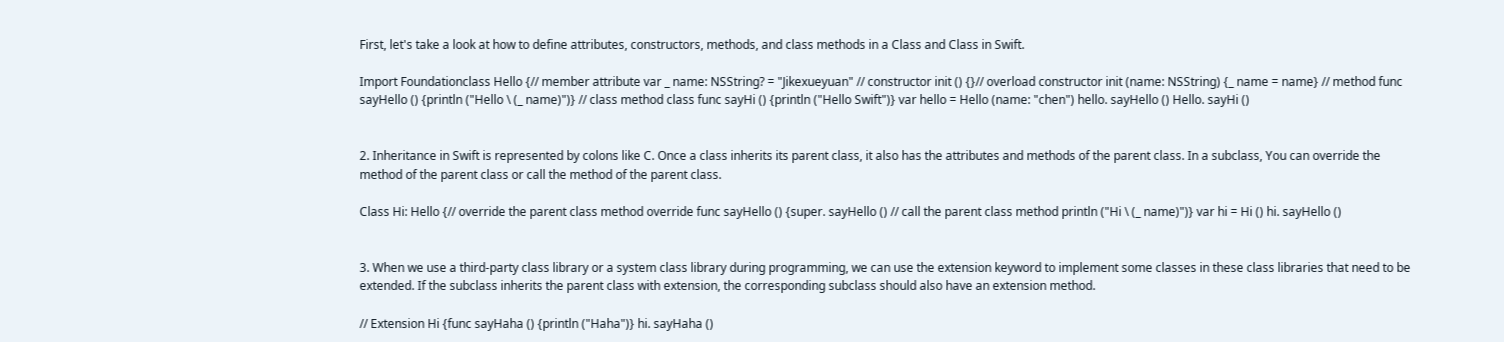First, let's take a look at how to define attributes, constructors, methods, and class methods in a Class and Class in Swift.

Import Foundationclass Hello {// member attribute var _ name: NSString? = "Jikexueyuan" // constructor init () {}// overload constructor init (name: NSString) {_ name = name} // method func sayHello () {println ("Hello \ (_ name)")} // class method class func sayHi () {println ("Hello Swift")} var hello = Hello (name: "chen") hello. sayHello () Hello. sayHi ()


2. Inheritance in Swift is represented by colons like C. Once a class inherits its parent class, it also has the attributes and methods of the parent class. In a subclass, You can override the method of the parent class or call the method of the parent class.

Class Hi: Hello {// override the parent class method override func sayHello () {super. sayHello () // call the parent class method println ("Hi \ (_ name)")} var hi = Hi () hi. sayHello ()


3. When we use a third-party class library or a system class library during programming, we can use the extension keyword to implement some classes in these class libraries that need to be extended. If the subclass inherits the parent class with extension, the corresponding subclass should also have an extension method.

// Extension Hi {func sayHaha () {println ("Haha")} hi. sayHaha ()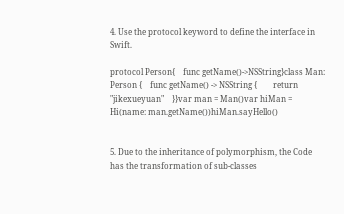4. Use the protocol keyword to define the interface in Swift.

protocol Person{    func getName()->NSString}class Man: Person {    func getName() -> NSString {        return "jikexueyuan"    }}var man = Man()var hiMan = Hi(name: man.getName())hiMan.sayHello()


5. Due to the inheritance of polymorphism, the Code has the transformation of sub-classes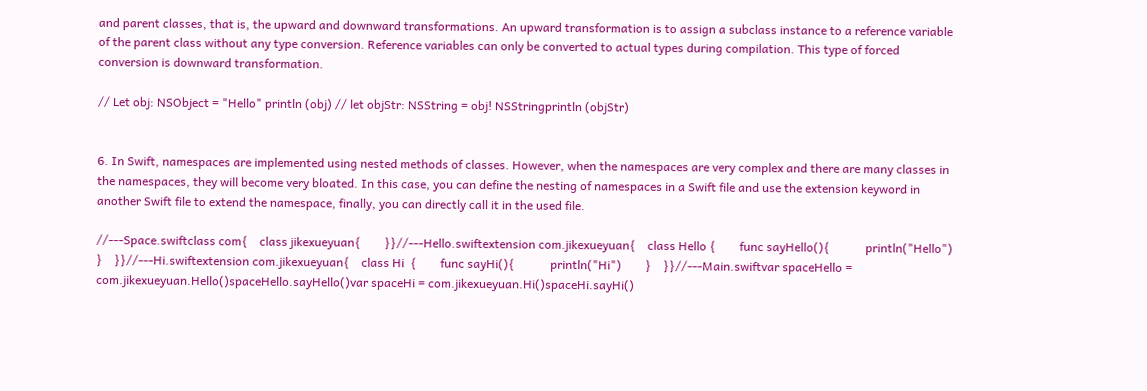and parent classes, that is, the upward and downward transformations. An upward transformation is to assign a subclass instance to a reference variable of the parent class without any type conversion. Reference variables can only be converted to actual types during compilation. This type of forced conversion is downward transformation.

// Let obj: NSObject = "Hello" println (obj) // let objStr: NSString = obj! NSStringprintln (objStr)


6. In Swift, namespaces are implemented using nested methods of classes. However, when the namespaces are very complex and there are many classes in the namespaces, they will become very bloated. In this case, you can define the nesting of namespaces in a Swift file and use the extension keyword in another Swift file to extend the namespace, finally, you can directly call it in the used file.

//---Space.swiftclass com{    class jikexueyuan{        }}//---Hello.swiftextension com.jikexueyuan{    class Hello {        func sayHello(){            println("Hello")        }    }}//---Hi.swiftextension com.jikexueyuan{    class Hi  {        func sayHi(){            println("Hi")        }    }}//---Main.swiftvar spaceHello = com.jikexueyuan.Hello()spaceHello.sayHello()var spaceHi = com.jikexueyuan.Hi()spaceHi.sayHi()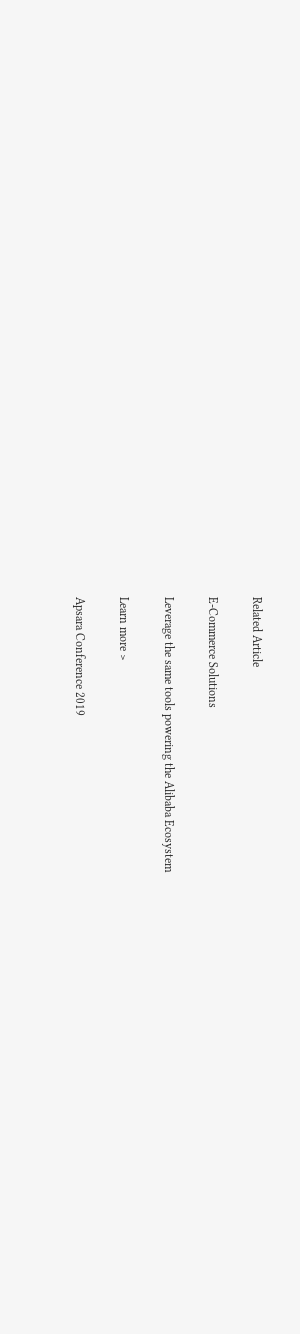Related Article

E-Commerce Solutions

Leverage the same tools powering the Alibaba Ecosystem

Learn more >

Apsara Conference 2019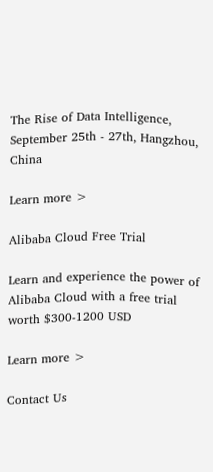The Rise of Data Intelligence, September 25th - 27th, Hangzhou, China

Learn more >

Alibaba Cloud Free Trial

Learn and experience the power of Alibaba Cloud with a free trial worth $300-1200 USD

Learn more >

Contact Us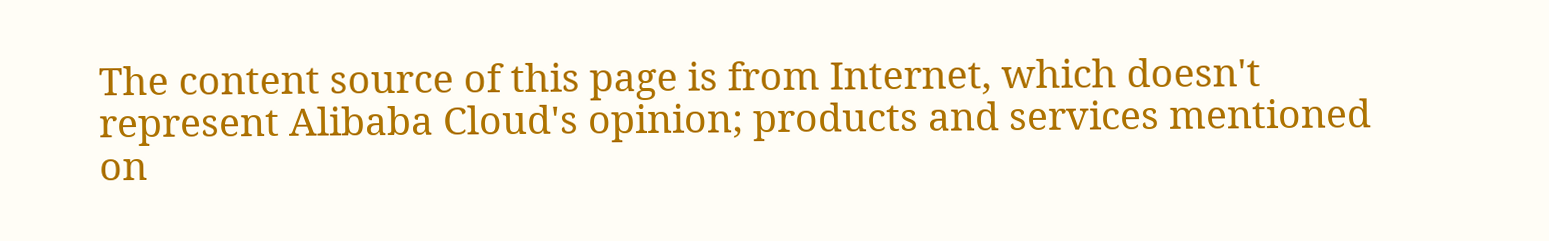The content source of this page is from Internet, which doesn't represent Alibaba Cloud's opinion; products and services mentioned on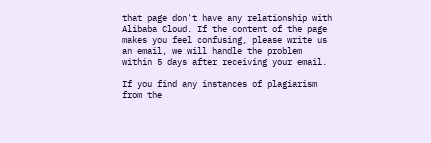that page don't have any relationship with Alibaba Cloud. If the content of the page makes you feel confusing, please write us an email, we will handle the problem within 5 days after receiving your email.

If you find any instances of plagiarism from the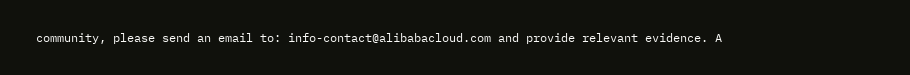community, please send an email to: info-contact@alibabacloud.com and provide relevant evidence. A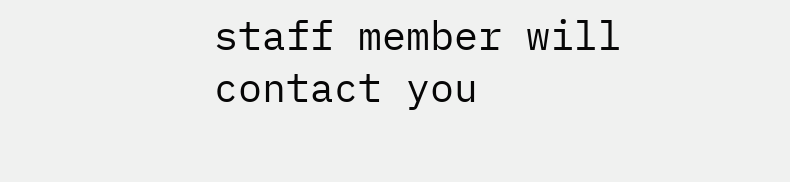staff member will contact you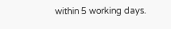within 5 working days.